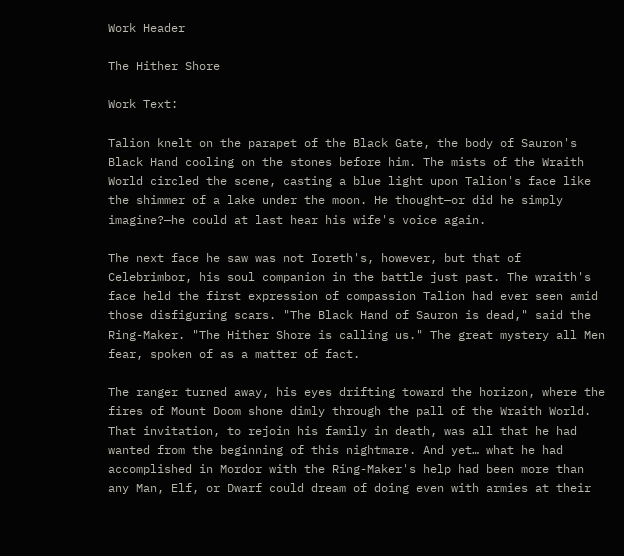Work Header

The Hither Shore

Work Text:

Talion knelt on the parapet of the Black Gate, the body of Sauron's Black Hand cooling on the stones before him. The mists of the Wraith World circled the scene, casting a blue light upon Talion's face like the shimmer of a lake under the moon. He thought—or did he simply imagine?—he could at last hear his wife's voice again.

The next face he saw was not Ioreth's, however, but that of Celebrimbor, his soul companion in the battle just past. The wraith's face held the first expression of compassion Talion had ever seen amid those disfiguring scars. "The Black Hand of Sauron is dead," said the Ring-Maker. "The Hither Shore is calling us." The great mystery all Men fear, spoken of as a matter of fact.

The ranger turned away, his eyes drifting toward the horizon, where the fires of Mount Doom shone dimly through the pall of the Wraith World. That invitation, to rejoin his family in death, was all that he had wanted from the beginning of this nightmare. And yet… what he had accomplished in Mordor with the Ring-Maker's help had been more than any Man, Elf, or Dwarf could dream of doing even with armies at their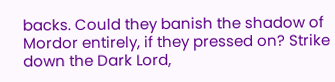backs. Could they banish the shadow of Mordor entirely, if they pressed on? Strike down the Dark Lord,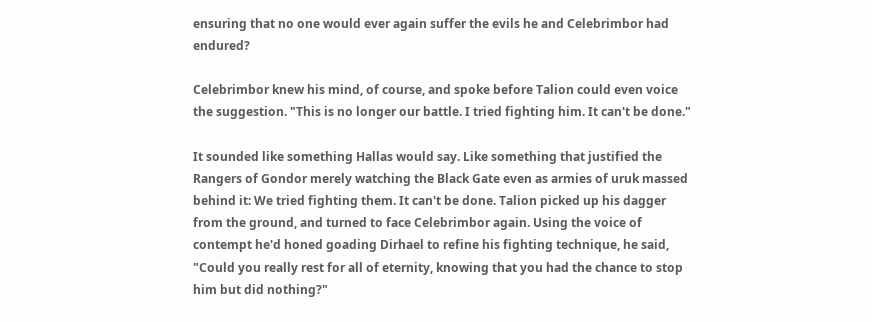ensuring that no one would ever again suffer the evils he and Celebrimbor had endured?

Celebrimbor knew his mind, of course, and spoke before Talion could even voice the suggestion. "This is no longer our battle. I tried fighting him. It can't be done."

It sounded like something Hallas would say. Like something that justified the Rangers of Gondor merely watching the Black Gate even as armies of uruk massed behind it: We tried fighting them. It can't be done. Talion picked up his dagger from the ground, and turned to face Celebrimbor again. Using the voice of contempt he'd honed goading Dirhael to refine his fighting technique, he said, "Could you really rest for all of eternity, knowing that you had the chance to stop him but did nothing?"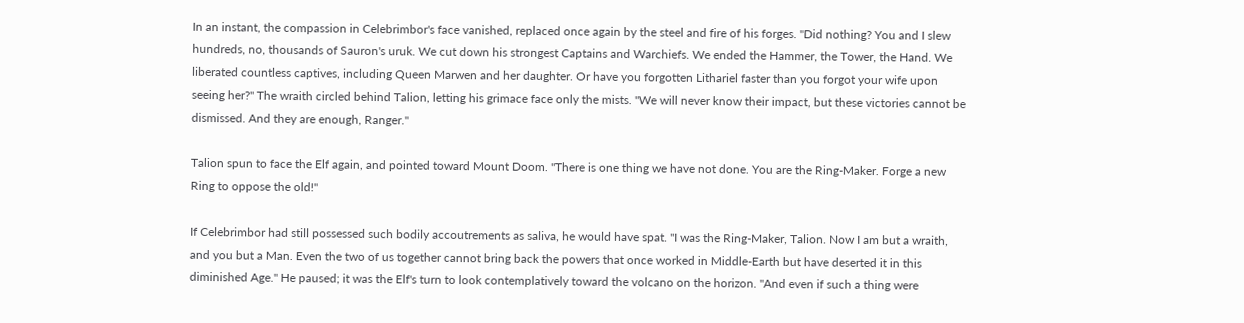In an instant, the compassion in Celebrimbor's face vanished, replaced once again by the steel and fire of his forges. "Did nothing? You and I slew hundreds, no, thousands of Sauron's uruk. We cut down his strongest Captains and Warchiefs. We ended the Hammer, the Tower, the Hand. We liberated countless captives, including Queen Marwen and her daughter. Or have you forgotten Lithariel faster than you forgot your wife upon seeing her?" The wraith circled behind Talion, letting his grimace face only the mists. "We will never know their impact, but these victories cannot be dismissed. And they are enough, Ranger."

Talion spun to face the Elf again, and pointed toward Mount Doom. "There is one thing we have not done. You are the Ring-Maker. Forge a new Ring to oppose the old!"

If Celebrimbor had still possessed such bodily accoutrements as saliva, he would have spat. "I was the Ring-Maker, Talion. Now I am but a wraith, and you but a Man. Even the two of us together cannot bring back the powers that once worked in Middle-Earth but have deserted it in this diminished Age." He paused; it was the Elf's turn to look contemplatively toward the volcano on the horizon. "And even if such a thing were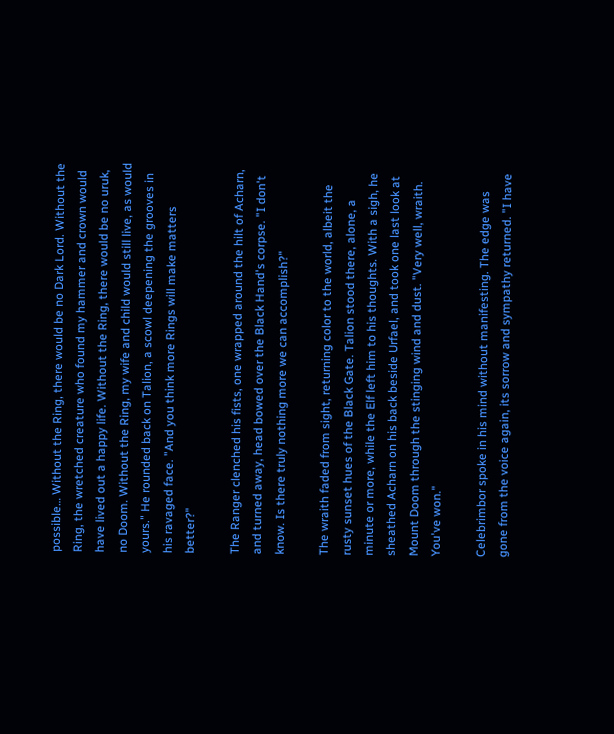possible… Without the Ring, there would be no Dark Lord. Without the Ring, the wretched creature who found my hammer and crown would have lived out a happy life. Without the Ring, there would be no uruk, no Doom. Without the Ring, my wife and child would still live, as would yours." He rounded back on Talion, a scowl deepening the grooves in his ravaged face. "And you think more Rings will make matters better?"

The Ranger clenched his fists, one wrapped around the hilt of Acharn, and turned away, head bowed over the Black Hand's corpse. "I don't know. Is there truly nothing more we can accomplish?"

The wraith faded from sight, returning color to the world, albeit the rusty sunset hues of the Black Gate. Talion stood there, alone, a minute or more, while the Elf left him to his thoughts. With a sigh, he sheathed Acharn on his back beside Urfael, and took one last look at Mount Doom through the stinging wind and dust. "Very well, wraith. You've won."

Celebrimbor spoke in his mind without manifesting. The edge was gone from the voice again, its sorrow and sympathy returned. "I have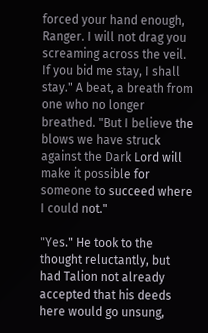forced your hand enough, Ranger. I will not drag you screaming across the veil. If you bid me stay, I shall stay." A beat, a breath from one who no longer breathed. "But I believe the blows we have struck against the Dark Lord will make it possible for someone to succeed where I could not."

"Yes." He took to the thought reluctantly, but had Talion not already accepted that his deeds here would go unsung,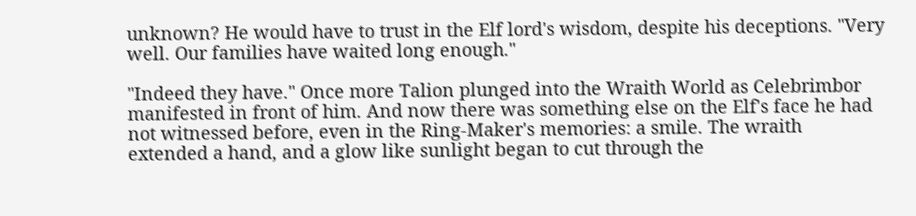unknown? He would have to trust in the Elf lord's wisdom, despite his deceptions. "Very well. Our families have waited long enough."

"Indeed they have." Once more Talion plunged into the Wraith World as Celebrimbor manifested in front of him. And now there was something else on the Elf's face he had not witnessed before, even in the Ring-Maker's memories: a smile. The wraith extended a hand, and a glow like sunlight began to cut through the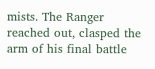mists. The Ranger reached out, clasped the arm of his final battle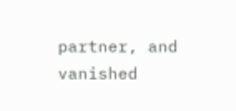partner, and vanished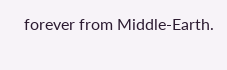forever from Middle-Earth.